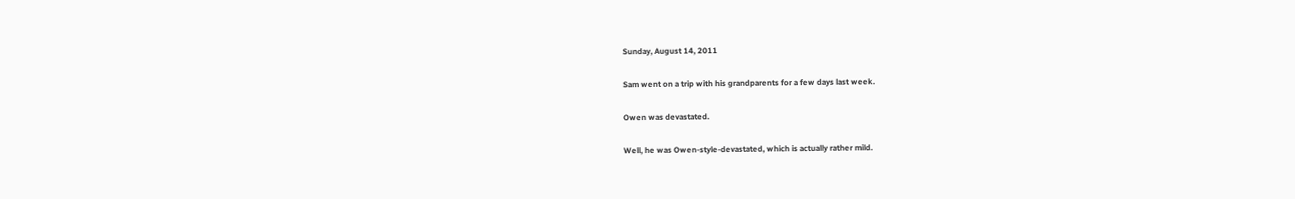Sunday, August 14, 2011

Sam went on a trip with his grandparents for a few days last week.

Owen was devastated.

Well, he was Owen-style-devastated, which is actually rather mild.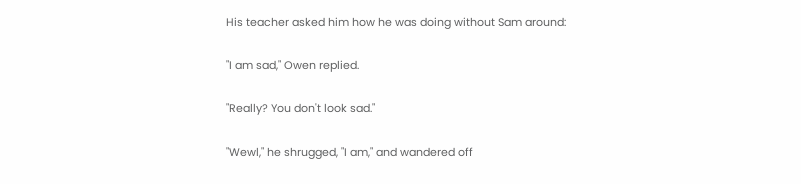His teacher asked him how he was doing without Sam around:

"I am sad," Owen replied.

"Really? You don't look sad."

"Wewl," he shrugged, "I am," and wandered off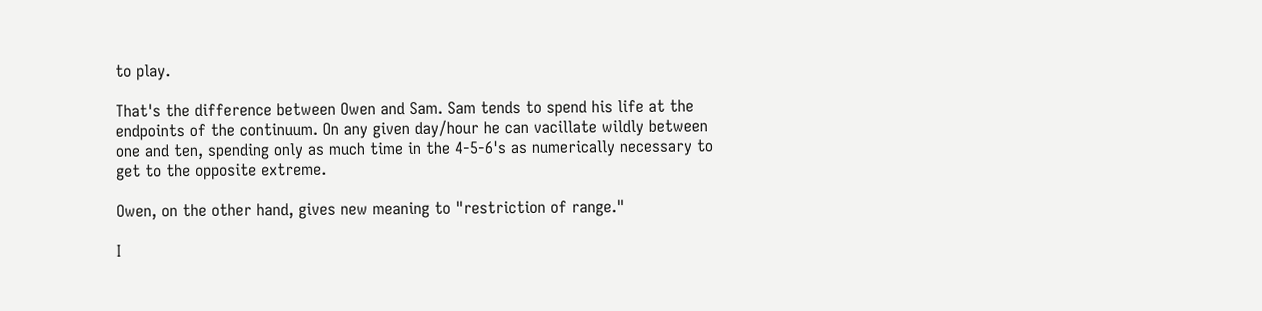to play.

That's the difference between Owen and Sam. Sam tends to spend his life at the endpoints of the continuum. On any given day/hour he can vacillate wildly between one and ten, spending only as much time in the 4-5-6's as numerically necessary to get to the opposite extreme.

Owen, on the other hand, gives new meaning to "restriction of range."

I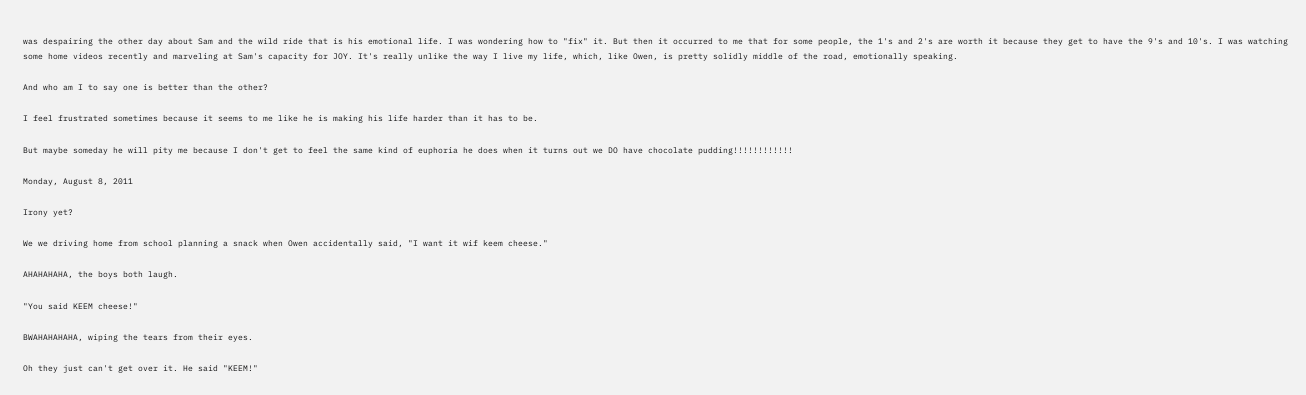was despairing the other day about Sam and the wild ride that is his emotional life. I was wondering how to "fix" it. But then it occurred to me that for some people, the 1's and 2's are worth it because they get to have the 9's and 10's. I was watching some home videos recently and marveling at Sam's capacity for JOY. It's really unlike the way I live my life, which, like Owen, is pretty solidly middle of the road, emotionally speaking.

And who am I to say one is better than the other?

I feel frustrated sometimes because it seems to me like he is making his life harder than it has to be.

But maybe someday he will pity me because I don't get to feel the same kind of euphoria he does when it turns out we DO have chocolate pudding!!!!!!!!!!!!

Monday, August 8, 2011

Irony yet?

We we driving home from school planning a snack when Owen accidentally said, "I want it wif keem cheese."

AHAHAHAHA, the boys both laugh.

"You said KEEM cheese!"

BWAHAHAHAHA, wiping the tears from their eyes.

Oh they just can't get over it. He said "KEEM!"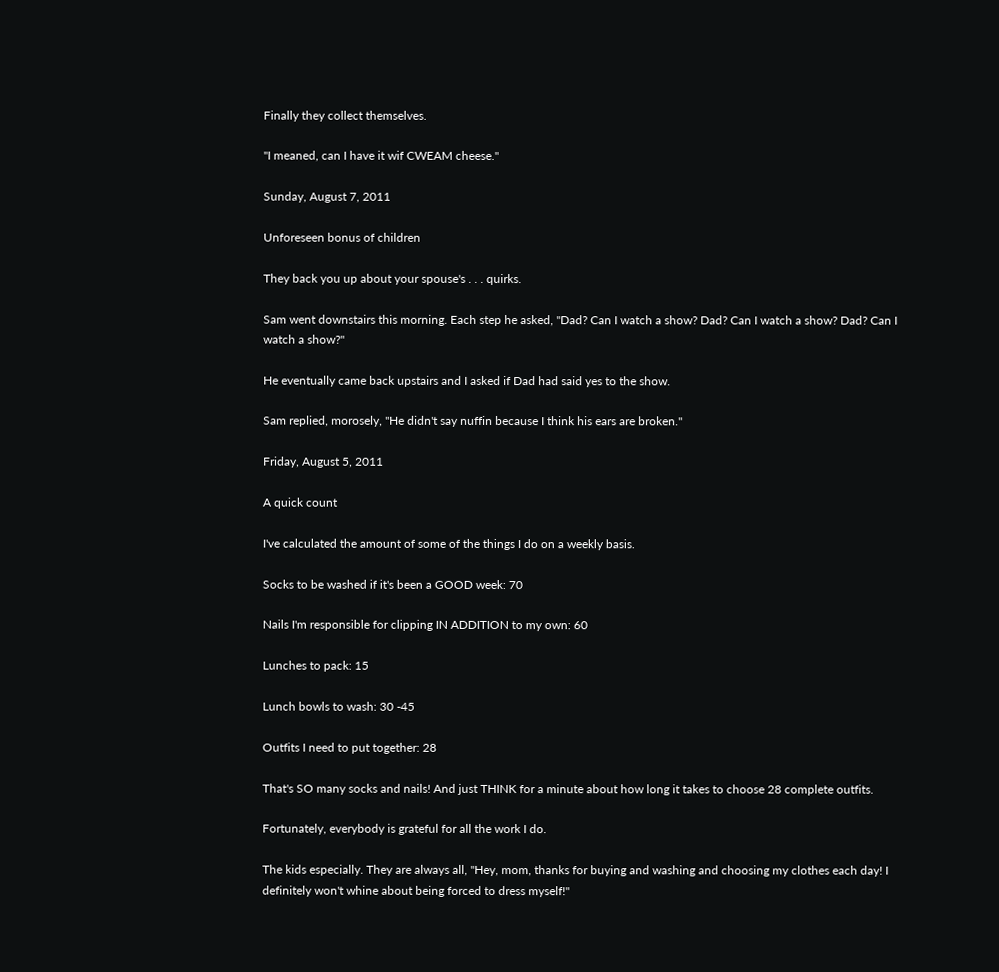Finally they collect themselves.

"I meaned, can I have it wif CWEAM cheese."

Sunday, August 7, 2011

Unforeseen bonus of children

They back you up about your spouse's . . . quirks.

Sam went downstairs this morning. Each step he asked, "Dad? Can I watch a show? Dad? Can I watch a show? Dad? Can I watch a show?"

He eventually came back upstairs and I asked if Dad had said yes to the show.

Sam replied, morosely, "He didn't say nuffin because I think his ears are broken."

Friday, August 5, 2011

A quick count

I've calculated the amount of some of the things I do on a weekly basis.

Socks to be washed if it's been a GOOD week: 70

Nails I'm responsible for clipping IN ADDITION to my own: 60

Lunches to pack: 15

Lunch bowls to wash: 30 -45

Outfits I need to put together: 28

That's SO many socks and nails! And just THINK for a minute about how long it takes to choose 28 complete outfits.

Fortunately, everybody is grateful for all the work I do.

The kids especially. They are always all, "Hey, mom, thanks for buying and washing and choosing my clothes each day! I definitely won't whine about being forced to dress myself!"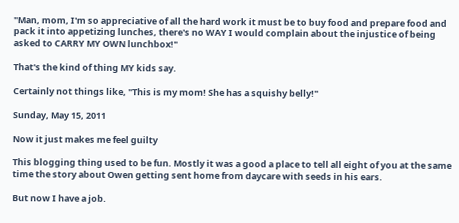"Man, mom, I'm so appreciative of all the hard work it must be to buy food and prepare food and pack it into appetizing lunches, there's no WAY I would complain about the injustice of being asked to CARRY MY OWN lunchbox!"

That's the kind of thing MY kids say.

Certainly not things like, "This is my mom! She has a squishy belly!"

Sunday, May 15, 2011

Now it just makes me feel guilty

This blogging thing used to be fun. Mostly it was a good a place to tell all eight of you at the same time the story about Owen getting sent home from daycare with seeds in his ears.

But now I have a job.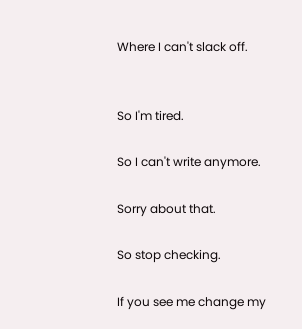Where I can't slack off.


So I'm tired.

So I can't write anymore.

Sorry about that.

So stop checking.

If you see me change my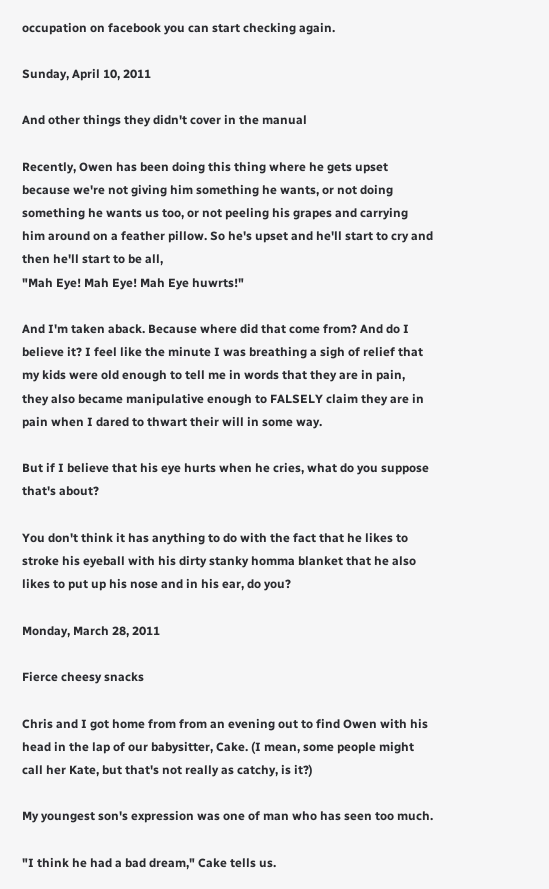occupation on facebook you can start checking again.

Sunday, April 10, 2011

And other things they didn't cover in the manual

Recently, Owen has been doing this thing where he gets upset because we're not giving him something he wants, or not doing something he wants us too, or not peeling his grapes and carrying him around on a feather pillow. So he's upset and he'll start to cry and then he'll start to be all,
"Mah Eye! Mah Eye! Mah Eye huwrts!"

And I'm taken aback. Because where did that come from? And do I believe it? I feel like the minute I was breathing a sigh of relief that my kids were old enough to tell me in words that they are in pain, they also became manipulative enough to FALSELY claim they are in pain when I dared to thwart their will in some way.

But if I believe that his eye hurts when he cries, what do you suppose that's about?

You don't think it has anything to do with the fact that he likes to stroke his eyeball with his dirty stanky homma blanket that he also likes to put up his nose and in his ear, do you?

Monday, March 28, 2011

Fierce cheesy snacks

Chris and I got home from from an evening out to find Owen with his head in the lap of our babysitter, Cake. (I mean, some people might call her Kate, but that's not really as catchy, is it?)

My youngest son's expression was one of man who has seen too much.

"I think he had a bad dream," Cake tells us.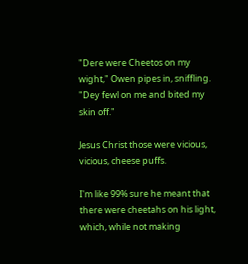"Dere were Cheetos on my wight," Owen pipes in, sniffling. "Dey fewl on me and bited my skin off."

Jesus Christ those were vicious, vicious, cheese puffs.

I'm like 99% sure he meant that there were cheetahs on his light, which, while not making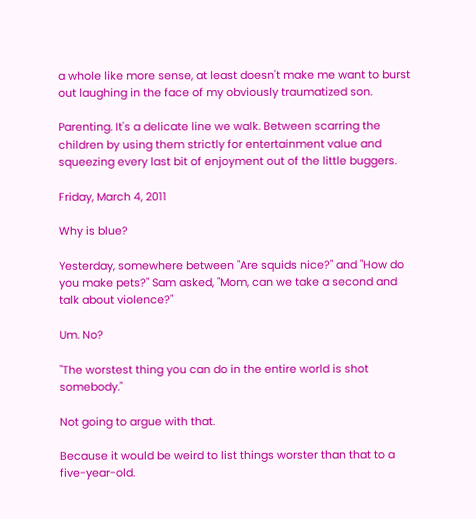a whole like more sense, at least doesn't make me want to burst out laughing in the face of my obviously traumatized son.

Parenting. It's a delicate line we walk. Between scarring the children by using them strictly for entertainment value and squeezing every last bit of enjoyment out of the little buggers.

Friday, March 4, 2011

Why is blue?

Yesterday, somewhere between "Are squids nice?" and "How do you make pets?" Sam asked, "Mom, can we take a second and talk about violence?"

Um. No?

"The worstest thing you can do in the entire world is shot somebody."

Not going to argue with that.

Because it would be weird to list things worster than that to a five-year-old.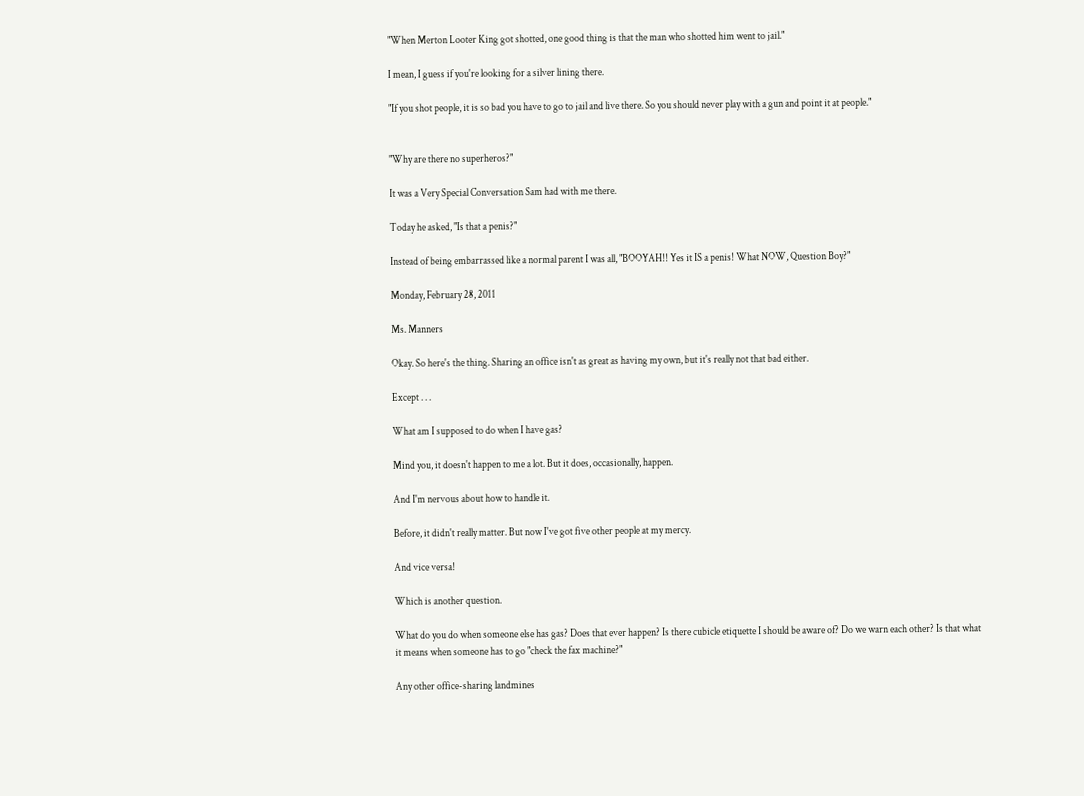"When Merton Looter King got shotted, one good thing is that the man who shotted him went to jail."

I mean, I guess if you're looking for a silver lining there.

"If you shot people, it is so bad you have to go to jail and live there. So you should never play with a gun and point it at people."


"Why are there no superheros?"

It was a Very Special Conversation Sam had with me there.

Today he asked, "Is that a penis?"

Instead of being embarrassed like a normal parent I was all, "BOOYAH!! Yes it IS a penis! What NOW, Question Boy?"

Monday, February 28, 2011

Ms. Manners

Okay. So here's the thing. Sharing an office isn't as great as having my own, but it's really not that bad either.

Except . . .

What am I supposed to do when I have gas?

Mind you, it doesn't happen to me a lot. But it does, occasionally, happen.

And I'm nervous about how to handle it.

Before, it didn't really matter. But now I've got five other people at my mercy.

And vice versa!

Which is another question.

What do you do when someone else has gas? Does that ever happen? Is there cubicle etiquette I should be aware of? Do we warn each other? Is that what it means when someone has to go "check the fax machine?"

Any other office-sharing landmines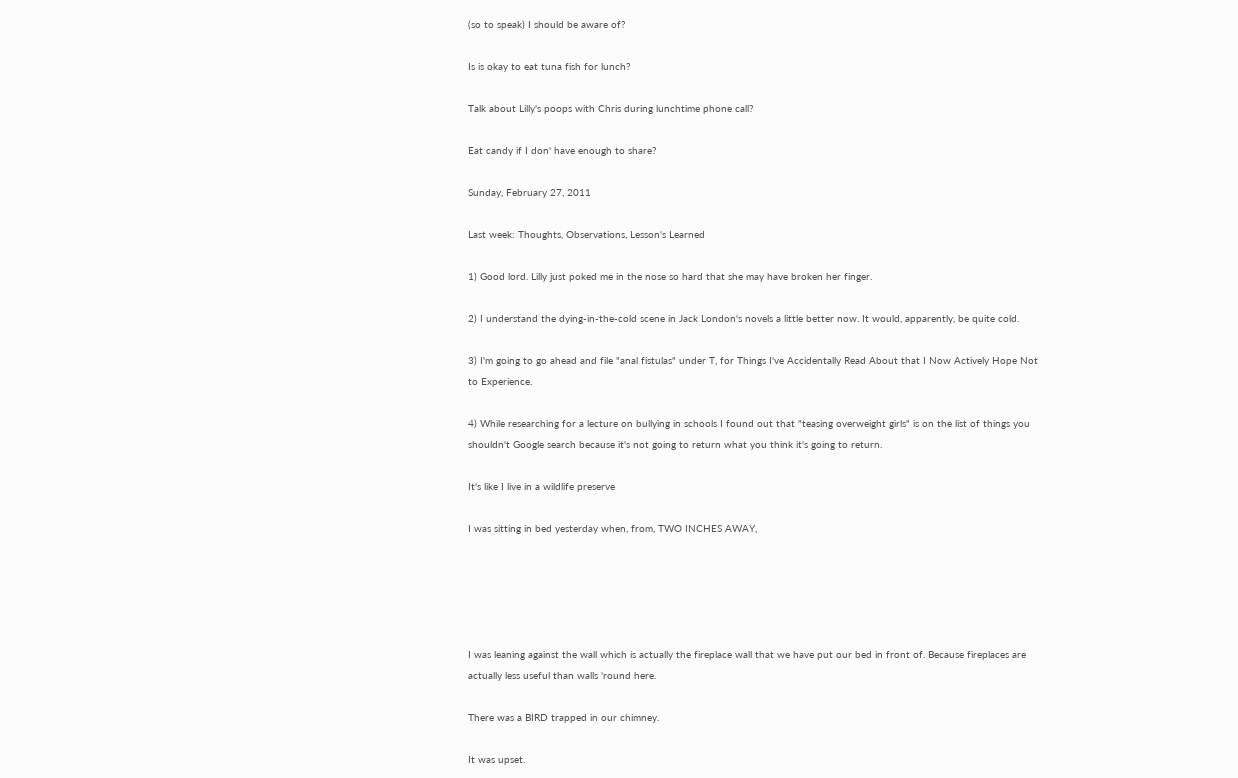(so to speak) I should be aware of?

Is is okay to eat tuna fish for lunch?

Talk about Lilly's poops with Chris during lunchtime phone call?

Eat candy if I don' have enough to share?

Sunday, February 27, 2011

Last week: Thoughts, Observations, Lesson's Learned

1) Good lord. Lilly just poked me in the nose so hard that she may have broken her finger.

2) I understand the dying-in-the-cold scene in Jack London's novels a little better now. It would, apparently, be quite cold.

3) I'm going to go ahead and file "anal fistulas" under T, for Things I've Accidentally Read About that I Now Actively Hope Not to Experience.

4) While researching for a lecture on bullying in schools I found out that "teasing overweight girls" is on the list of things you shouldn't Google search because it's not going to return what you think it's going to return.

It's like I live in a wildlife preserve

I was sitting in bed yesterday when, from, TWO INCHES AWAY,





I was leaning against the wall which is actually the fireplace wall that we have put our bed in front of. Because fireplaces are actually less useful than walls 'round here.

There was a BIRD trapped in our chimney.

It was upset.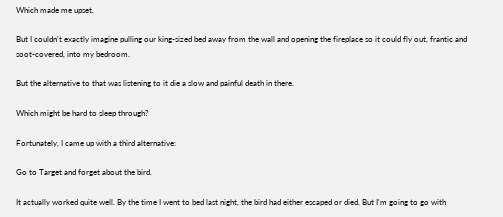Which made me upset.

But I couldn't exactly imagine pulling our king-sized bed away from the wall and opening the fireplace so it could fly out, frantic and soot-covered, into my bedroom.

But the alternative to that was listening to it die a slow and painful death in there.

Which might be hard to sleep through?

Fortunately, I came up with a third alternative:

Go to Target and forget about the bird.

It actually worked quite well. By the time I went to bed last night, the bird had either escaped or died. But I'm going to go with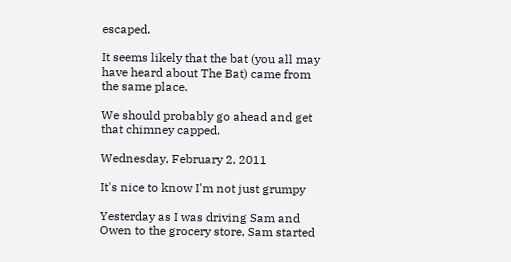escaped.

It seems likely that the bat (you all may have heard about The Bat) came from the same place.

We should probably go ahead and get that chimney capped.

Wednesday, February 2, 2011

It's nice to know I'm not just grumpy

Yesterday as I was driving Sam and Owen to the grocery store, Sam started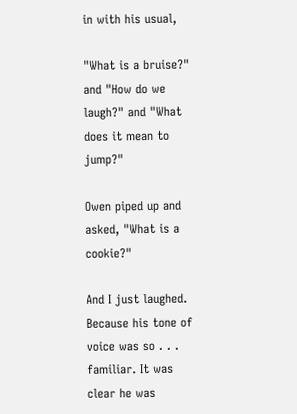in with his usual,

"What is a bruise?" and "How do we laugh?" and "What does it mean to jump?"

Owen piped up and asked, "What is a cookie?"

And I just laughed. Because his tone of voice was so . . . familiar. It was clear he was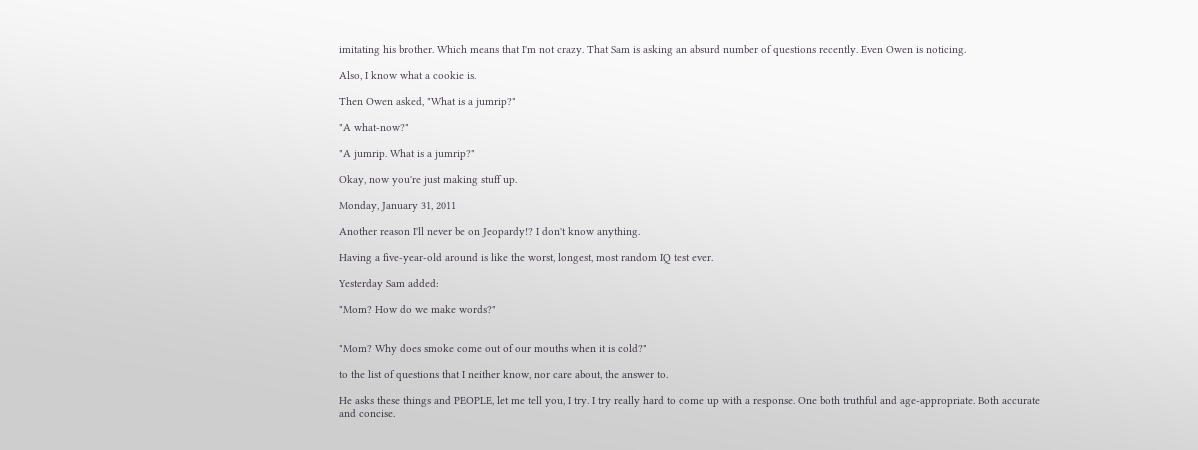imitating his brother. Which means that I'm not crazy. That Sam is asking an absurd number of questions recently. Even Owen is noticing.

Also, I know what a cookie is.

Then Owen asked, "What is a jumrip?"

"A what-now?"

"A jumrip. What is a jumrip?"

Okay, now you're just making stuff up.

Monday, January 31, 2011

Another reason I'll never be on Jeopardy!? I don't know anything.

Having a five-year-old around is like the worst, longest, most random IQ test ever.

Yesterday Sam added:

"Mom? How do we make words?"


"Mom? Why does smoke come out of our mouths when it is cold?"

to the list of questions that I neither know, nor care about, the answer to.

He asks these things and PEOPLE, let me tell you, I try. I try really hard to come up with a response. One both truthful and age-appropriate. Both accurate and concise.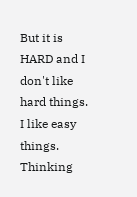But it is HARD and I don't like hard things. I like easy things. Thinking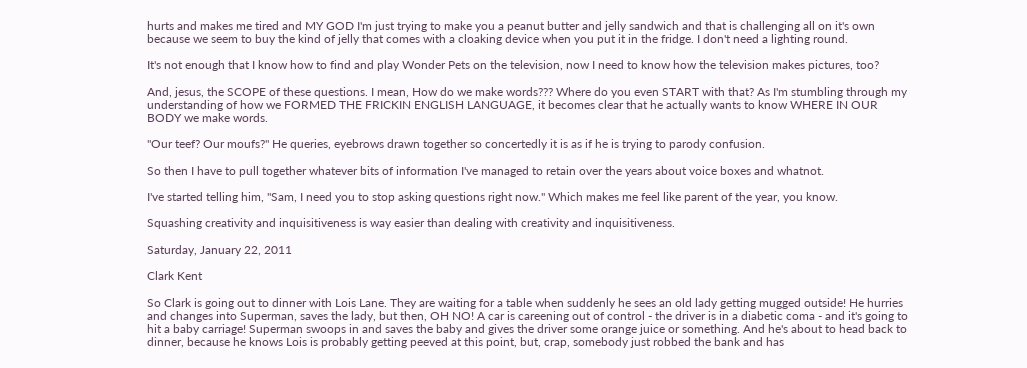hurts and makes me tired and MY GOD I'm just trying to make you a peanut butter and jelly sandwich and that is challenging all on it's own because we seem to buy the kind of jelly that comes with a cloaking device when you put it in the fridge. I don't need a lighting round.

It's not enough that I know how to find and play Wonder Pets on the television, now I need to know how the television makes pictures, too?

And, jesus, the SCOPE of these questions. I mean, How do we make words??? Where do you even START with that? As I'm stumbling through my understanding of how we FORMED THE FRICKIN ENGLISH LANGUAGE, it becomes clear that he actually wants to know WHERE IN OUR BODY we make words.

"Our teef? Our moufs?" He queries, eyebrows drawn together so concertedly it is as if he is trying to parody confusion.

So then I have to pull together whatever bits of information I've managed to retain over the years about voice boxes and whatnot.

I've started telling him, "Sam, I need you to stop asking questions right now." Which makes me feel like parent of the year, you know.

Squashing creativity and inquisitiveness is way easier than dealing with creativity and inquisitiveness.

Saturday, January 22, 2011

Clark Kent

So Clark is going out to dinner with Lois Lane. They are waiting for a table when suddenly he sees an old lady getting mugged outside! He hurries and changes into Superman, saves the lady, but then, OH NO! A car is careening out of control - the driver is in a diabetic coma - and it's going to hit a baby carriage! Superman swoops in and saves the baby and gives the driver some orange juice or something. And he's about to head back to dinner, because he knows Lois is probably getting peeved at this point, but, crap, somebody just robbed the bank and has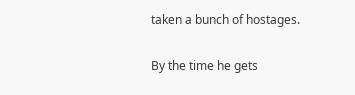taken a bunch of hostages.

By the time he gets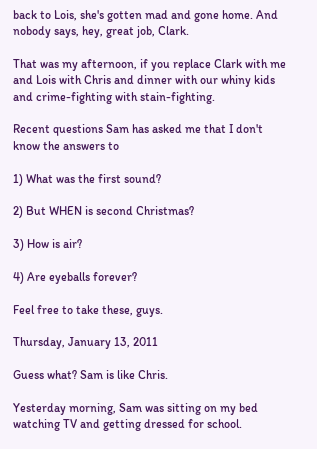back to Lois, she's gotten mad and gone home. And nobody says, hey, great job, Clark.

That was my afternoon, if you replace Clark with me and Lois with Chris and dinner with our whiny kids and crime-fighting with stain-fighting.

Recent questions Sam has asked me that I don't know the answers to

1) What was the first sound?

2) But WHEN is second Christmas?

3) How is air?

4) Are eyeballs forever?

Feel free to take these, guys.

Thursday, January 13, 2011

Guess what? Sam is like Chris.

Yesterday morning, Sam was sitting on my bed watching TV and getting dressed for school.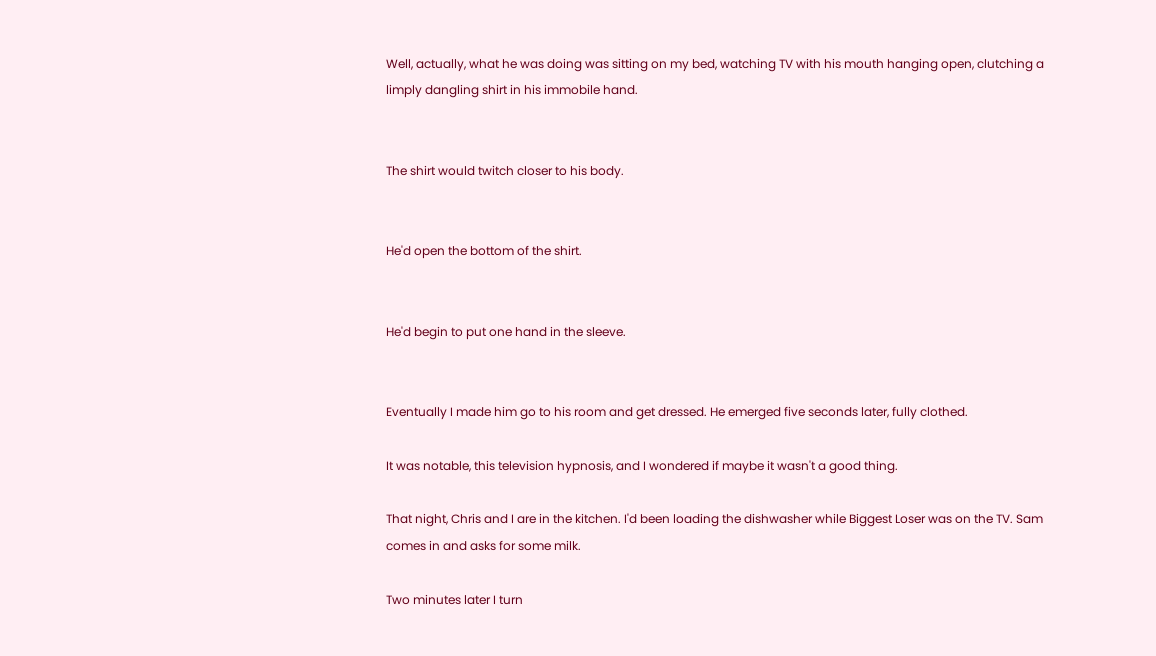Well, actually, what he was doing was sitting on my bed, watching TV with his mouth hanging open, clutching a limply dangling shirt in his immobile hand.


The shirt would twitch closer to his body.


He'd open the bottom of the shirt.


He'd begin to put one hand in the sleeve.


Eventually I made him go to his room and get dressed. He emerged five seconds later, fully clothed.

It was notable, this television hypnosis, and I wondered if maybe it wasn't a good thing.

That night, Chris and I are in the kitchen. I'd been loading the dishwasher while Biggest Loser was on the TV. Sam comes in and asks for some milk.

Two minutes later I turn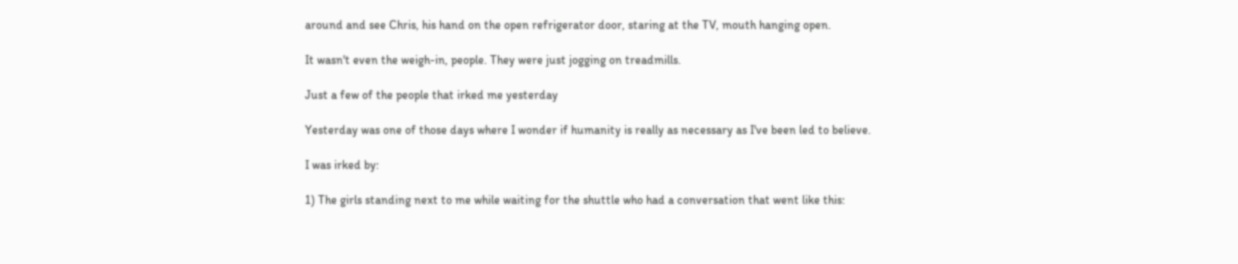around and see Chris, his hand on the open refrigerator door, staring at the TV, mouth hanging open.

It wasn't even the weigh-in, people. They were just jogging on treadmills.

Just a few of the people that irked me yesterday

Yesterday was one of those days where I wonder if humanity is really as necessary as I've been led to believe.

I was irked by:

1) The girls standing next to me while waiting for the shuttle who had a conversation that went like this: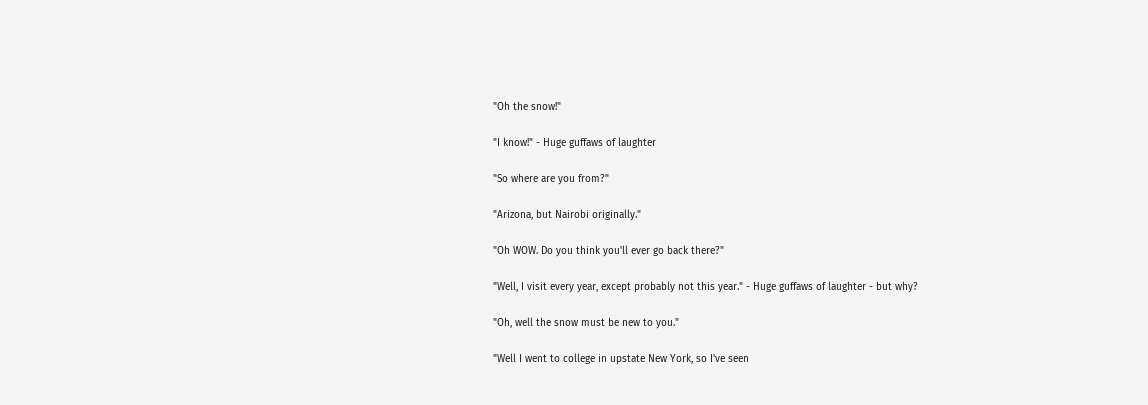"Oh the snow!"

"I know!" - Huge guffaws of laughter

"So where are you from?"

"Arizona, but Nairobi originally."

"Oh WOW. Do you think you'll ever go back there?"

"Well, I visit every year, except probably not this year." - Huge guffaws of laughter - but why?

"Oh, well the snow must be new to you."

"Well I went to college in upstate New York, so I've seen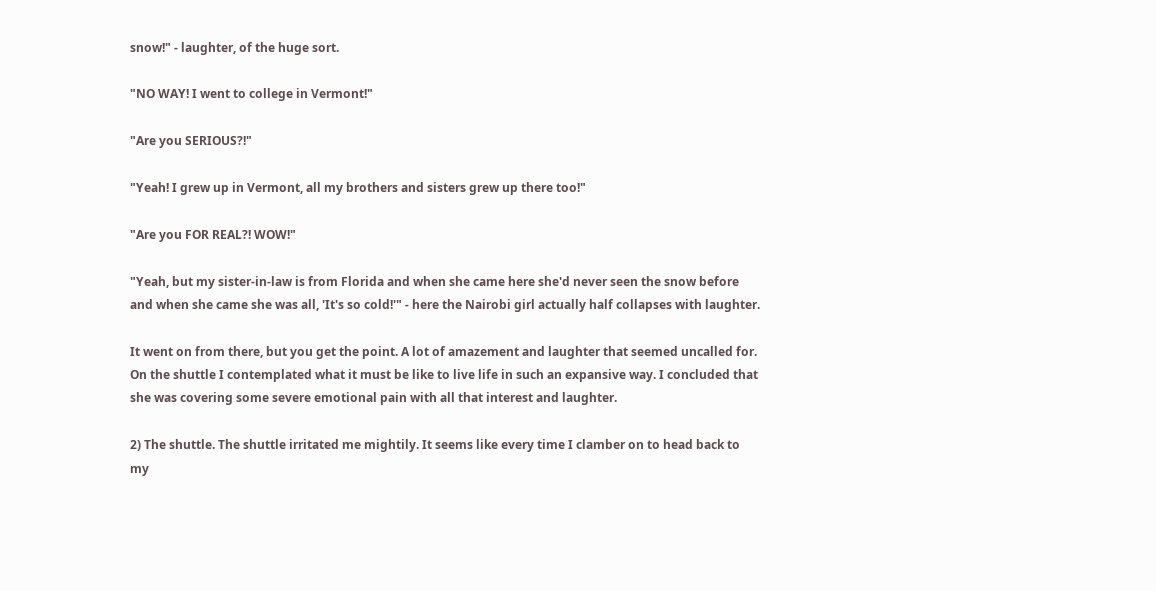snow!" - laughter, of the huge sort.

"NO WAY! I went to college in Vermont!"

"Are you SERIOUS?!"

"Yeah! I grew up in Vermont, all my brothers and sisters grew up there too!"

"Are you FOR REAL?! WOW!"

"Yeah, but my sister-in-law is from Florida and when she came here she'd never seen the snow before and when she came she was all, 'It's so cold!'" - here the Nairobi girl actually half collapses with laughter.

It went on from there, but you get the point. A lot of amazement and laughter that seemed uncalled for. On the shuttle I contemplated what it must be like to live life in such an expansive way. I concluded that she was covering some severe emotional pain with all that interest and laughter.

2) The shuttle. The shuttle irritated me mightily. It seems like every time I clamber on to head back to my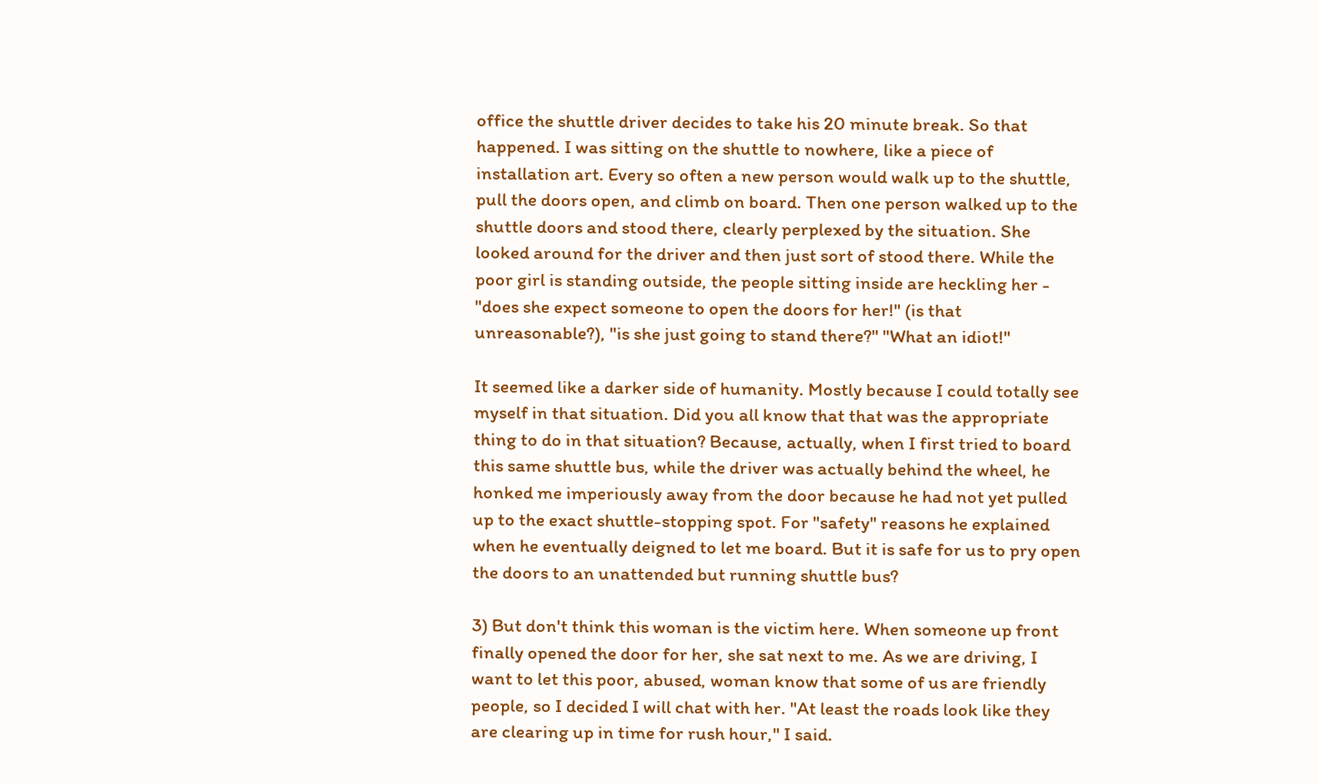office the shuttle driver decides to take his 20 minute break. So that happened. I was sitting on the shuttle to nowhere, like a piece of installation art. Every so often a new person would walk up to the shuttle, pull the doors open, and climb on board. Then one person walked up to the shuttle doors and stood there, clearly perplexed by the situation. She looked around for the driver and then just sort of stood there. While the poor girl is standing outside, the people sitting inside are heckling her - "does she expect someone to open the doors for her!" (is that unreasonable?), "is she just going to stand there?" "What an idiot!"

It seemed like a darker side of humanity. Mostly because I could totally see myself in that situation. Did you all know that that was the appropriate thing to do in that situation? Because, actually, when I first tried to board this same shuttle bus, while the driver was actually behind the wheel, he honked me imperiously away from the door because he had not yet pulled up to the exact shuttle-stopping spot. For "safety" reasons he explained when he eventually deigned to let me board. But it is safe for us to pry open the doors to an unattended but running shuttle bus?

3) But don't think this woman is the victim here. When someone up front finally opened the door for her, she sat next to me. As we are driving, I want to let this poor, abused, woman know that some of us are friendly people, so I decided I will chat with her. "At least the roads look like they are clearing up in time for rush hour," I said.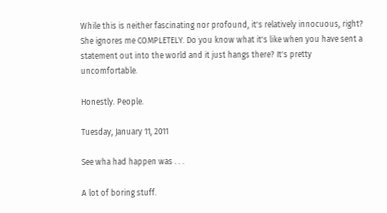While this is neither fascinating nor profound, it's relatively innocuous, right? She ignores me COMPLETELY. Do you know what it's like when you have sent a statement out into the world and it just hangs there? It's pretty uncomfortable.

Honestly. People.

Tuesday, January 11, 2011

See wha had happen was . . .

A lot of boring stuff.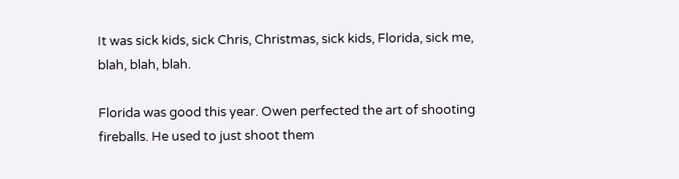It was sick kids, sick Chris, Christmas, sick kids, Florida, sick me, blah, blah, blah.

Florida was good this year. Owen perfected the art of shooting fireballs. He used to just shoot them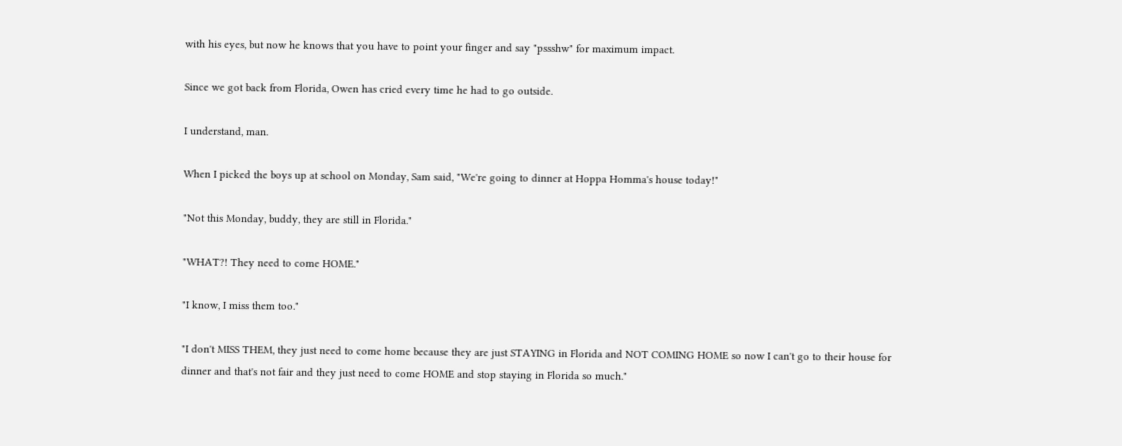with his eyes, but now he knows that you have to point your finger and say "pssshw" for maximum impact.

Since we got back from Florida, Owen has cried every time he had to go outside.

I understand, man.

When I picked the boys up at school on Monday, Sam said, "We're going to dinner at Hoppa Homma's house today!"

"Not this Monday, buddy, they are still in Florida."

"WHAT?! They need to come HOME."

"I know, I miss them too."

"I don't MISS THEM, they just need to come home because they are just STAYING in Florida and NOT COMING HOME so now I can't go to their house for dinner and that's not fair and they just need to come HOME and stop staying in Florida so much."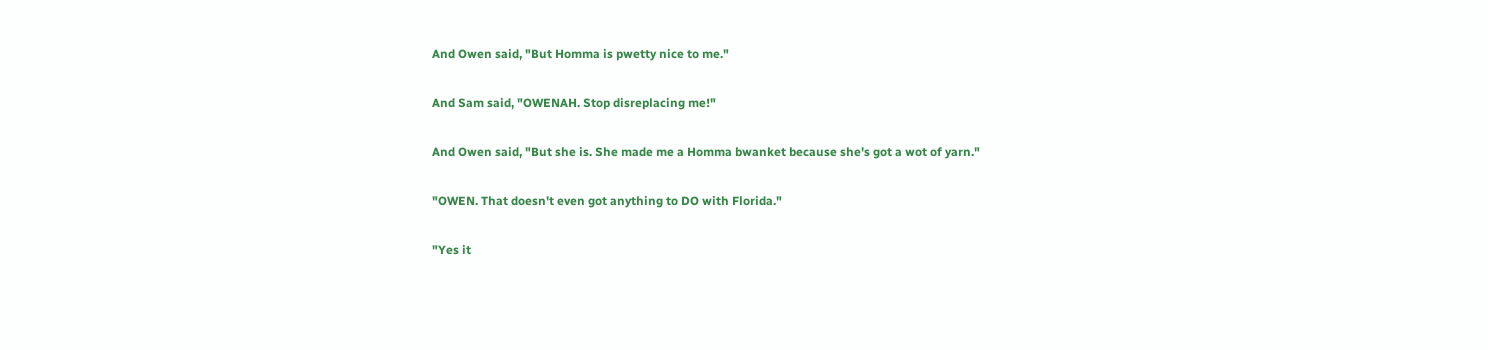And Owen said, "But Homma is pwetty nice to me."

And Sam said, "OWENAH. Stop disreplacing me!"

And Owen said, "But she is. She made me a Homma bwanket because she's got a wot of yarn."

"OWEN. That doesn't even got anything to DO with Florida."

"Yes it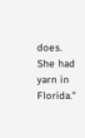does. She had yarn in Florida."